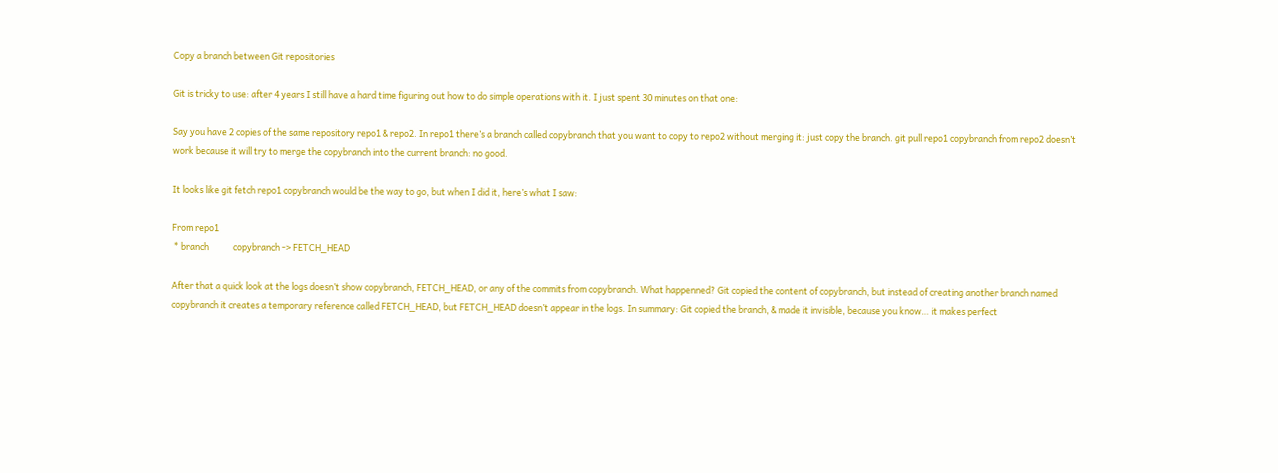Copy a branch between Git repositories

Git is tricky to use: after 4 years I still have a hard time figuring out how to do simple operations with it. I just spent 30 minutes on that one:

Say you have 2 copies of the same repository repo1 & repo2. In repo1 there’s a branch called copybranch that you want to copy to repo2 without merging it: just copy the branch. git pull repo1 copybranch from repo2 doesn’t work because it will try to merge the copybranch into the current branch: no good.

It looks like git fetch repo1 copybranch would be the way to go, but when I did it, here’s what I saw:

From repo1
 * branch            copybranch -> FETCH_HEAD

After that a quick look at the logs doesn’t show copybranch, FETCH_HEAD, or any of the commits from copybranch. What happenned? Git copied the content of copybranch, but instead of creating another branch named copybranch it creates a temporary reference called FETCH_HEAD, but FETCH_HEAD doesn’t appear in the logs. In summary: Git copied the branch, & made it invisible, because you know… it makes perfect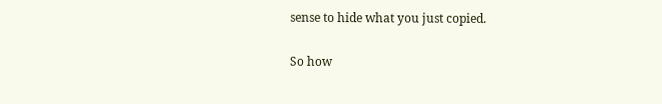sense to hide what you just copied.

So how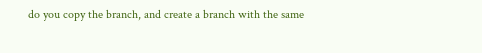do you copy the branch, and create a branch with the same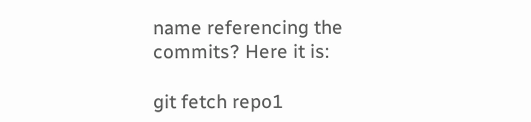name referencing the commits? Here it is:

git fetch repo1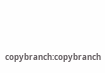copybranch:copybranch